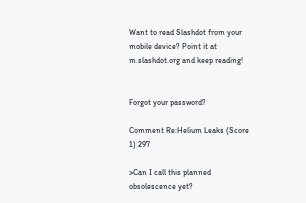Want to read Slashdot from your mobile device? Point it at m.slashdot.org and keep reading!


Forgot your password?

Comment Re:Helium Leaks (Score 1) 297

>Can I call this planned obsolescence yet?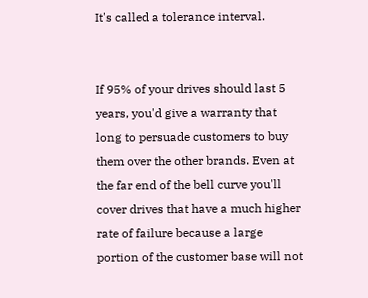It's called a tolerance interval.


If 95% of your drives should last 5 years, you'd give a warranty that long to persuade customers to buy them over the other brands. Even at the far end of the bell curve you'll cover drives that have a much higher rate of failure because a large portion of the customer base will not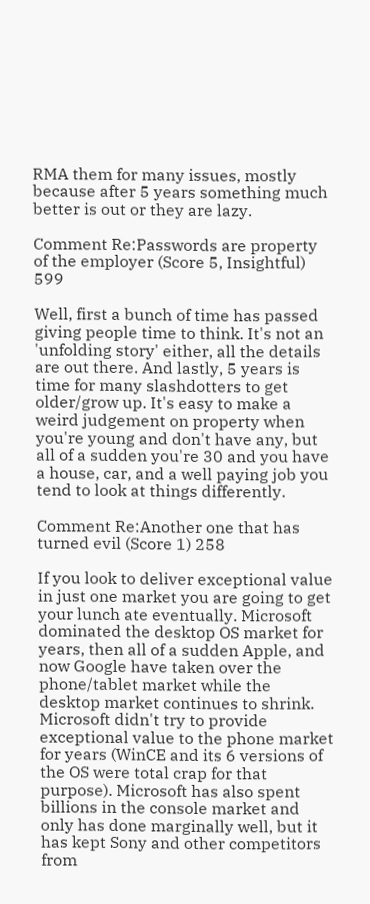RMA them for many issues, mostly because after 5 years something much better is out or they are lazy.

Comment Re:Passwords are property of the employer (Score 5, Insightful) 599

Well, first a bunch of time has passed giving people time to think. It's not an 'unfolding story' either, all the details are out there. And lastly, 5 years is time for many slashdotters to get older/grow up. It's easy to make a weird judgement on property when you're young and don't have any, but all of a sudden you're 30 and you have a house, car, and a well paying job you tend to look at things differently.

Comment Re:Another one that has turned evil (Score 1) 258

If you look to deliver exceptional value in just one market you are going to get your lunch ate eventually. Microsoft dominated the desktop OS market for years, then all of a sudden Apple, and now Google have taken over the phone/tablet market while the desktop market continues to shrink. Microsoft didn't try to provide exceptional value to the phone market for years (WinCE and its 6 versions of the OS were total crap for that purpose). Microsoft has also spent billions in the console market and only has done marginally well, but it has kept Sony and other competitors from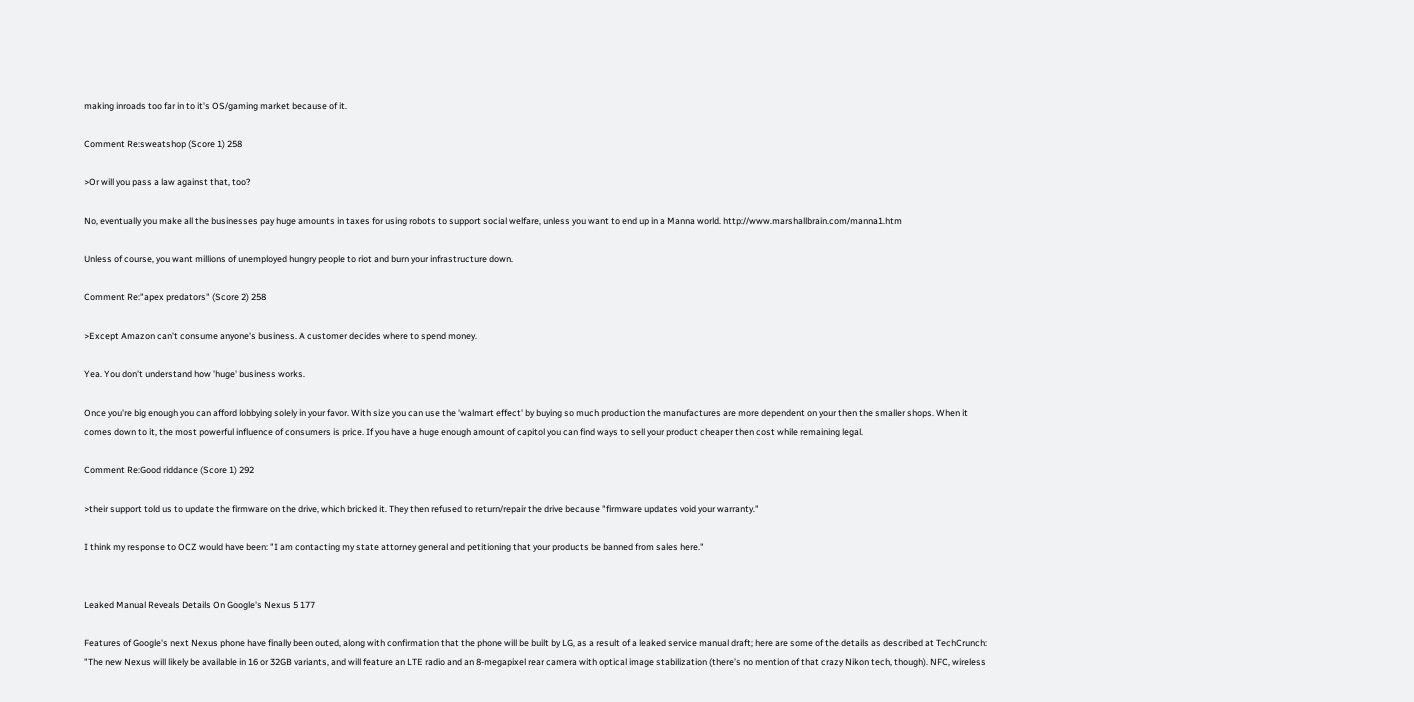making inroads too far in to it's OS/gaming market because of it.

Comment Re:sweatshop (Score 1) 258

>Or will you pass a law against that, too?

No, eventually you make all the businesses pay huge amounts in taxes for using robots to support social welfare, unless you want to end up in a Manna world. http://www.marshallbrain.com/manna1.htm

Unless of course, you want millions of unemployed hungry people to riot and burn your infrastructure down.

Comment Re:"apex predators" (Score 2) 258

>Except Amazon can't consume anyone's business. A customer decides where to spend money.

Yea. You don't understand how 'huge' business works.

Once you're big enough you can afford lobbying solely in your favor. With size you can use the 'walmart effect' by buying so much production the manufactures are more dependent on your then the smaller shops. When it comes down to it, the most powerful influence of consumers is price. If you have a huge enough amount of capitol you can find ways to sell your product cheaper then cost while remaining legal.

Comment Re:Good riddance (Score 1) 292

>their support told us to update the firmware on the drive, which bricked it. They then refused to return/repair the drive because "firmware updates void your warranty."

I think my response to OCZ would have been: "I am contacting my state attorney general and petitioning that your products be banned from sales here."


Leaked Manual Reveals Details On Google's Nexus 5 177

Features of Google's next Nexus phone have finally been outed, along with confirmation that the phone will be built by LG, as a result of a leaked service manual draft; here are some of the details as described at TechCrunch: "The new Nexus will likely be available in 16 or 32GB variants, and will feature an LTE radio and an 8-megapixel rear camera with optical image stabilization (there’s no mention of that crazy Nikon tech, though). NFC, wireless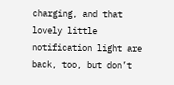charging, and that lovely little notification light are back, too, but don’t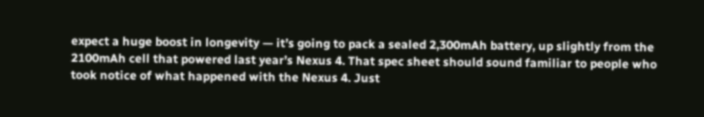expect a huge boost in longevity — it’s going to pack a sealed 2,300mAh battery, up slightly from the 2100mAh cell that powered last year’s Nexus 4. That spec sheet should sound familiar to people who took notice of what happened with the Nexus 4. Just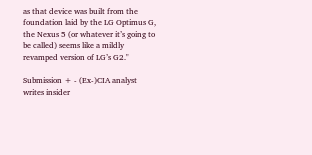as that device was built from the foundation laid by the LG Optimus G, the Nexus 5 (or whatever it’s going to be called) seems like a mildly revamped version of LG’s G2."

Submission + - (Ex-)CIA analyst writes insider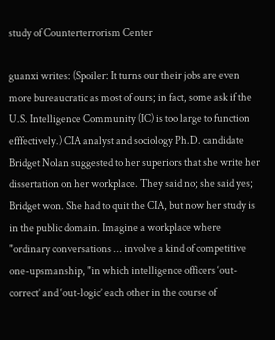study of Counterterrorism Center

guanxi writes: (Spoiler: It turns our their jobs are even more bureaucratic as most of ours; in fact, some ask if the U.S. Intelligence Community (IC) is too large to function efffectively.) CIA analyst and sociology Ph.D. candidate Bridget Nolan suggested to her superiors that she write her dissertation on her workplace. They said no; she said yes; Bridget won. She had to quit the CIA, but now her study is in the public domain. Imagine a workplace where "ordinary conversations ... involve a kind of competitive one-upsmanship, "in which intelligence officers ‘out-correct’ and ‘out-logic’ each other in the course of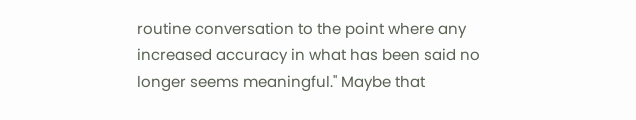routine conversation to the point where any increased accuracy in what has been said no longer seems meaningful." Maybe that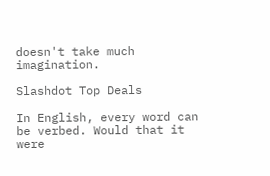doesn't take much imagination.

Slashdot Top Deals

In English, every word can be verbed. Would that it were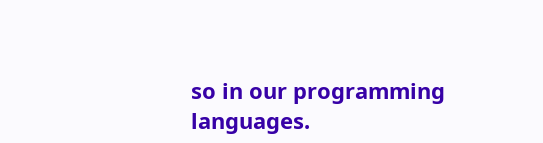so in our programming languages.